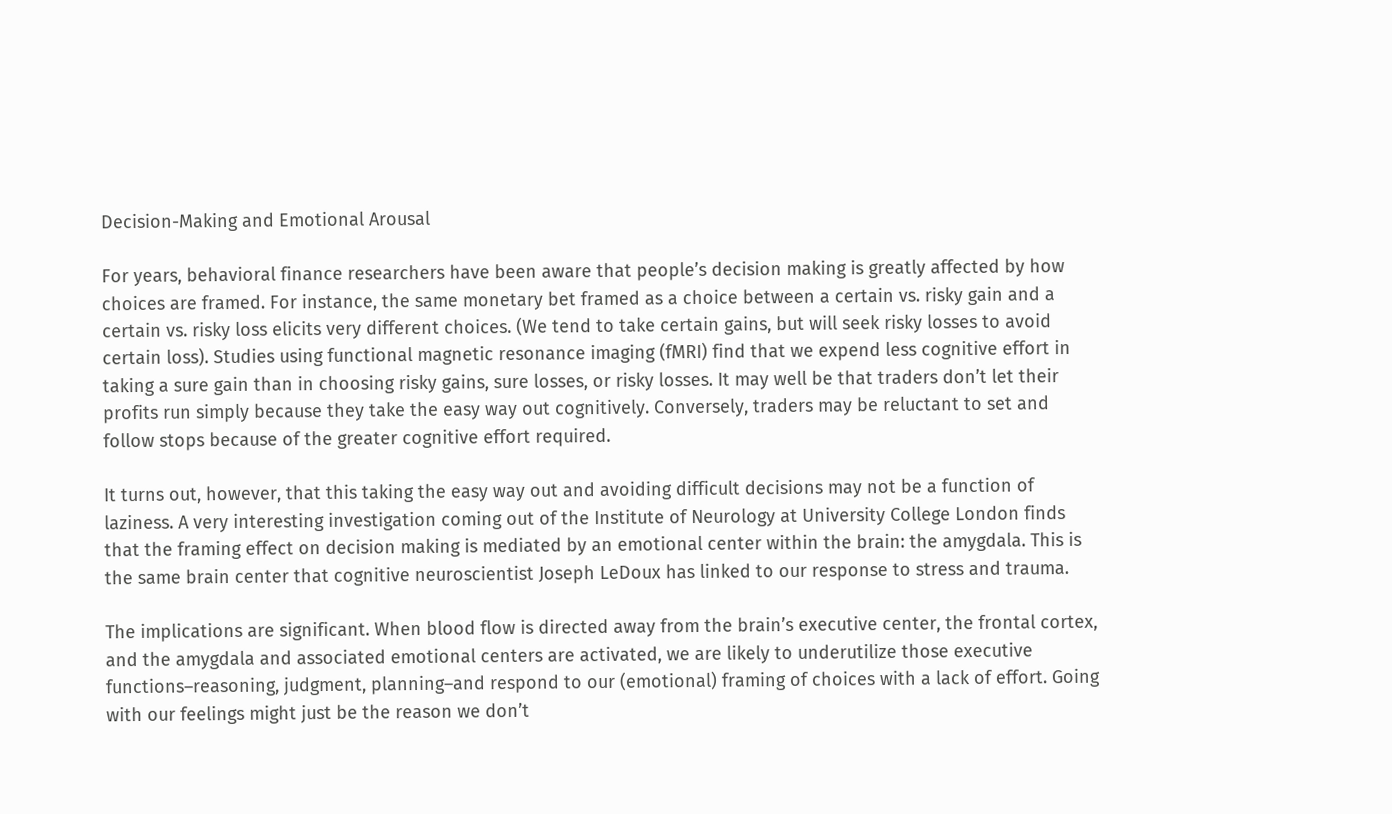Decision-Making and Emotional Arousal

For years, behavioral finance researchers have been aware that people’s decision making is greatly affected by how choices are framed. For instance, the same monetary bet framed as a choice between a certain vs. risky gain and a certain vs. risky loss elicits very different choices. (We tend to take certain gains, but will seek risky losses to avoid certain loss). Studies using functional magnetic resonance imaging (fMRI) find that we expend less cognitive effort in taking a sure gain than in choosing risky gains, sure losses, or risky losses. It may well be that traders don’t let their profits run simply because they take the easy way out cognitively. Conversely, traders may be reluctant to set and follow stops because of the greater cognitive effort required.

It turns out, however, that this taking the easy way out and avoiding difficult decisions may not be a function of laziness. A very interesting investigation coming out of the Institute of Neurology at University College London finds that the framing effect on decision making is mediated by an emotional center within the brain: the amygdala. This is the same brain center that cognitive neuroscientist Joseph LeDoux has linked to our response to stress and trauma.

The implications are significant. When blood flow is directed away from the brain’s executive center, the frontal cortex, and the amygdala and associated emotional centers are activated, we are likely to underutilize those executive functions–reasoning, judgment, planning–and respond to our (emotional) framing of choices with a lack of effort. Going with our feelings might just be the reason we don’t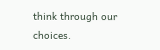think through our choices.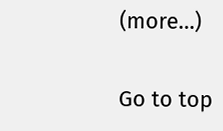(more…)

Go to top